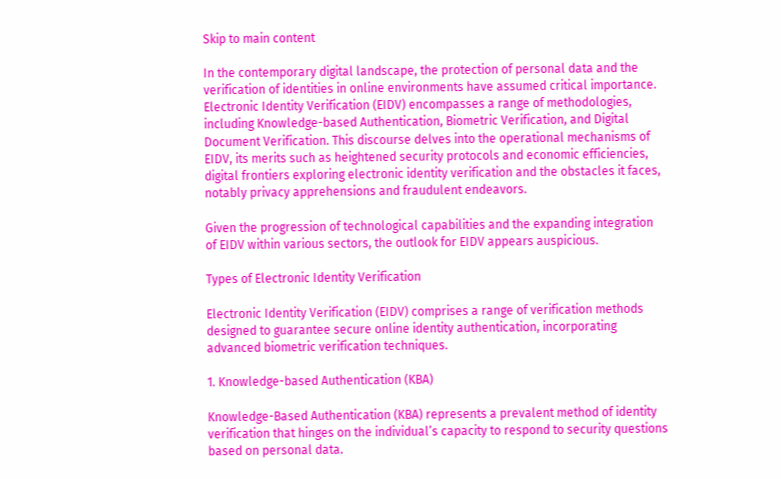Skip to main content

In the contemporary digital landscape, the protection of personal data and the verification of identities in online environments have assumed critical importance. Electronic Identity Verification (EIDV) encompasses a range of methodologies, including Knowledge-based Authentication, Biometric Verification, and Digital Document Verification. This discourse delves into the operational mechanisms of EIDV, its merits such as heightened security protocols and economic efficiencies, digital frontiers exploring electronic identity verification and the obstacles it faces, notably privacy apprehensions and fraudulent endeavors.

Given the progression of technological capabilities and the expanding integration of EIDV within various sectors, the outlook for EIDV appears auspicious.

Types of Electronic Identity Verification

Electronic Identity Verification (EIDV) comprises a range of verification methods designed to guarantee secure online identity authentication, incorporating advanced biometric verification techniques.

1. Knowledge-based Authentication (KBA)

Knowledge-Based Authentication (KBA) represents a prevalent method of identity verification that hinges on the individual’s capacity to respond to security questions based on personal data.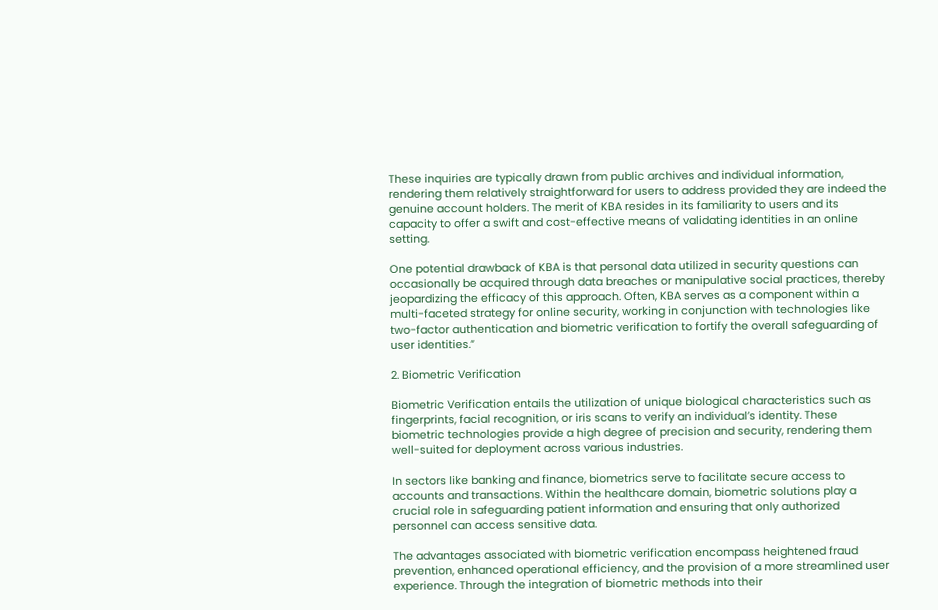These inquiries are typically drawn from public archives and individual information, rendering them relatively straightforward for users to address provided they are indeed the genuine account holders. The merit of KBA resides in its familiarity to users and its capacity to offer a swift and cost-effective means of validating identities in an online setting.

One potential drawback of KBA is that personal data utilized in security questions can occasionally be acquired through data breaches or manipulative social practices, thereby jeopardizing the efficacy of this approach. Often, KBA serves as a component within a multi-faceted strategy for online security, working in conjunction with technologies like two-factor authentication and biometric verification to fortify the overall safeguarding of user identities.”

2. Biometric Verification

Biometric Verification entails the utilization of unique biological characteristics such as fingerprints, facial recognition, or iris scans to verify an individual’s identity. These biometric technologies provide a high degree of precision and security, rendering them well-suited for deployment across various industries.

In sectors like banking and finance, biometrics serve to facilitate secure access to accounts and transactions. Within the healthcare domain, biometric solutions play a crucial role in safeguarding patient information and ensuring that only authorized personnel can access sensitive data.

The advantages associated with biometric verification encompass heightened fraud prevention, enhanced operational efficiency, and the provision of a more streamlined user experience. Through the integration of biometric methods into their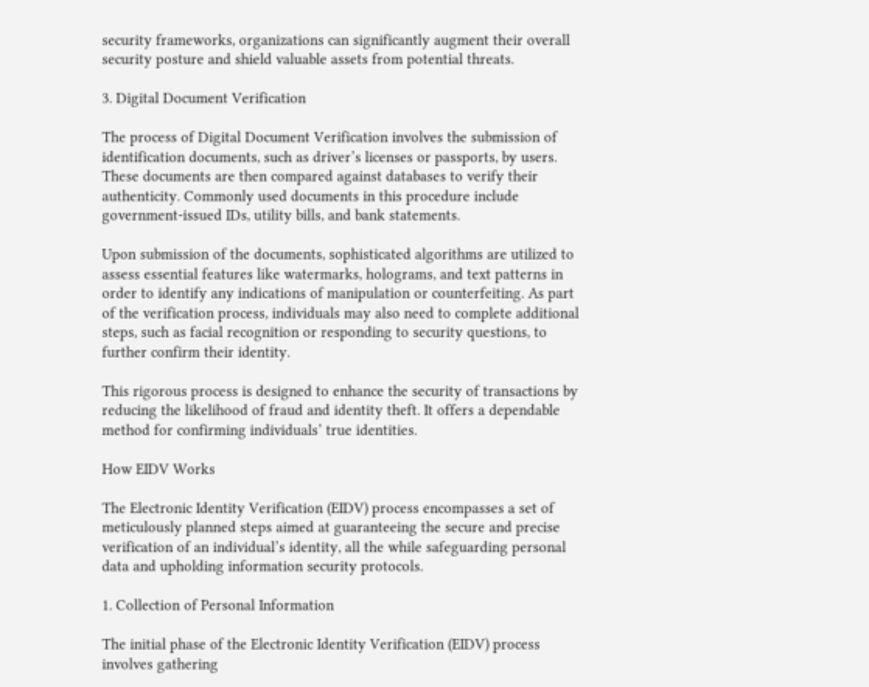security frameworks, organizations can significantly augment their overall security posture and shield valuable assets from potential threats.

3. Digital Document Verification

The process of Digital Document Verification involves the submission of identification documents, such as driver’s licenses or passports, by users. These documents are then compared against databases to verify their authenticity. Commonly used documents in this procedure include government-issued IDs, utility bills, and bank statements.

Upon submission of the documents, sophisticated algorithms are utilized to assess essential features like watermarks, holograms, and text patterns in order to identify any indications of manipulation or counterfeiting. As part of the verification process, individuals may also need to complete additional steps, such as facial recognition or responding to security questions, to further confirm their identity.

This rigorous process is designed to enhance the security of transactions by reducing the likelihood of fraud and identity theft. It offers a dependable method for confirming individuals’ true identities.

How EIDV Works

The Electronic Identity Verification (EIDV) process encompasses a set of meticulously planned steps aimed at guaranteeing the secure and precise verification of an individual’s identity, all the while safeguarding personal data and upholding information security protocols.

1. Collection of Personal Information

The initial phase of the Electronic Identity Verification (EIDV) process involves gathering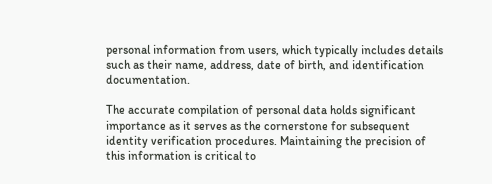personal information from users, which typically includes details such as their name, address, date of birth, and identification documentation.

The accurate compilation of personal data holds significant importance as it serves as the cornerstone for subsequent identity verification procedures. Maintaining the precision of this information is critical to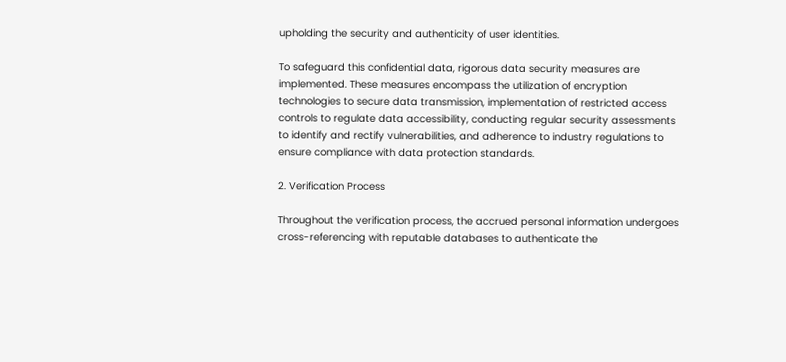upholding the security and authenticity of user identities.

To safeguard this confidential data, rigorous data security measures are implemented. These measures encompass the utilization of encryption technologies to secure data transmission, implementation of restricted access controls to regulate data accessibility, conducting regular security assessments to identify and rectify vulnerabilities, and adherence to industry regulations to ensure compliance with data protection standards.

2. Verification Process

Throughout the verification process, the accrued personal information undergoes cross-referencing with reputable databases to authenticate the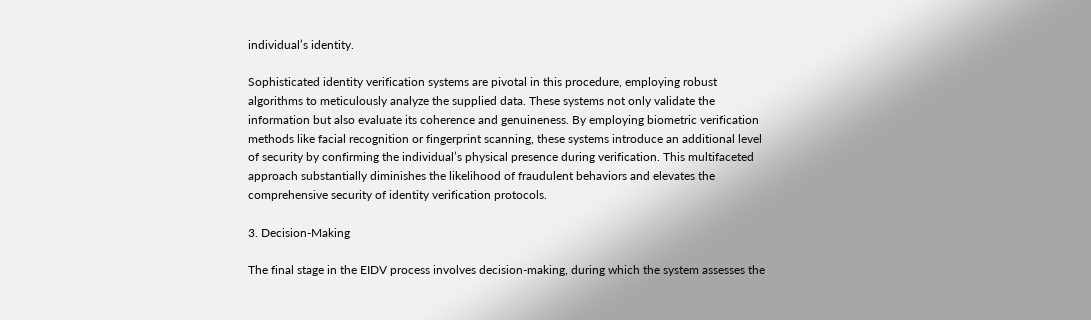individual’s identity.

Sophisticated identity verification systems are pivotal in this procedure, employing robust algorithms to meticulously analyze the supplied data. These systems not only validate the information but also evaluate its coherence and genuineness. By employing biometric verification methods like facial recognition or fingerprint scanning, these systems introduce an additional level of security by confirming the individual’s physical presence during verification. This multifaceted approach substantially diminishes the likelihood of fraudulent behaviors and elevates the comprehensive security of identity verification protocols.

3. Decision-Making

The final stage in the EIDV process involves decision-making, during which the system assesses the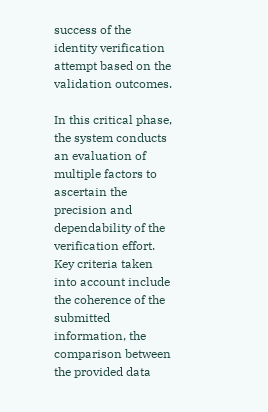success of the identity verification attempt based on the validation outcomes.

In this critical phase, the system conducts an evaluation of multiple factors to ascertain the precision and dependability of the verification effort. Key criteria taken into account include the coherence of the submitted information, the comparison between the provided data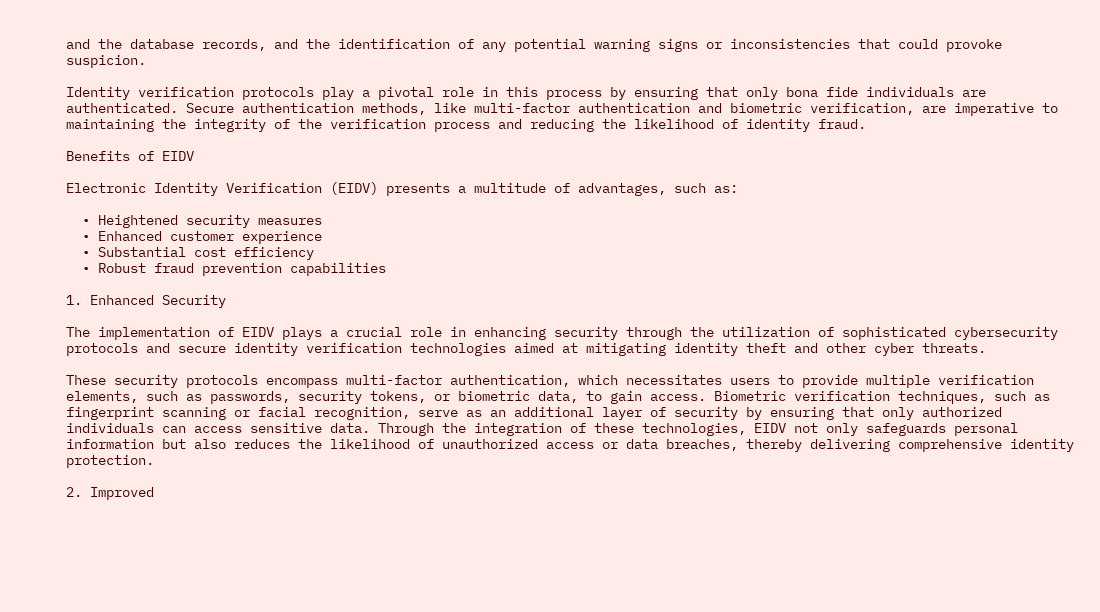and the database records, and the identification of any potential warning signs or inconsistencies that could provoke suspicion.

Identity verification protocols play a pivotal role in this process by ensuring that only bona fide individuals are authenticated. Secure authentication methods, like multi-factor authentication and biometric verification, are imperative to maintaining the integrity of the verification process and reducing the likelihood of identity fraud.

Benefits of EIDV

Electronic Identity Verification (EIDV) presents a multitude of advantages, such as:

  • Heightened security measures
  • Enhanced customer experience
  • Substantial cost efficiency
  • Robust fraud prevention capabilities

1. Enhanced Security

The implementation of EIDV plays a crucial role in enhancing security through the utilization of sophisticated cybersecurity protocols and secure identity verification technologies aimed at mitigating identity theft and other cyber threats.

These security protocols encompass multi-factor authentication, which necessitates users to provide multiple verification elements, such as passwords, security tokens, or biometric data, to gain access. Biometric verification techniques, such as fingerprint scanning or facial recognition, serve as an additional layer of security by ensuring that only authorized individuals can access sensitive data. Through the integration of these technologies, EIDV not only safeguards personal information but also reduces the likelihood of unauthorized access or data breaches, thereby delivering comprehensive identity protection.

2. Improved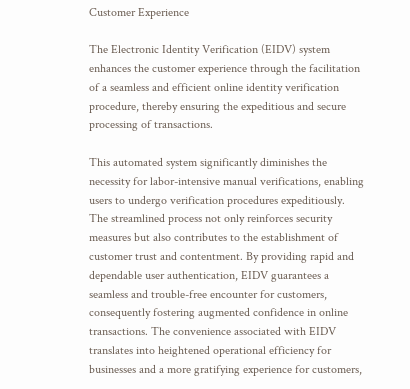Customer Experience

The Electronic Identity Verification (EIDV) system enhances the customer experience through the facilitation of a seamless and efficient online identity verification procedure, thereby ensuring the expeditious and secure processing of transactions.

This automated system significantly diminishes the necessity for labor-intensive manual verifications, enabling users to undergo verification procedures expeditiously. The streamlined process not only reinforces security measures but also contributes to the establishment of customer trust and contentment. By providing rapid and dependable user authentication, EIDV guarantees a seamless and trouble-free encounter for customers, consequently fostering augmented confidence in online transactions. The convenience associated with EIDV translates into heightened operational efficiency for businesses and a more gratifying experience for customers,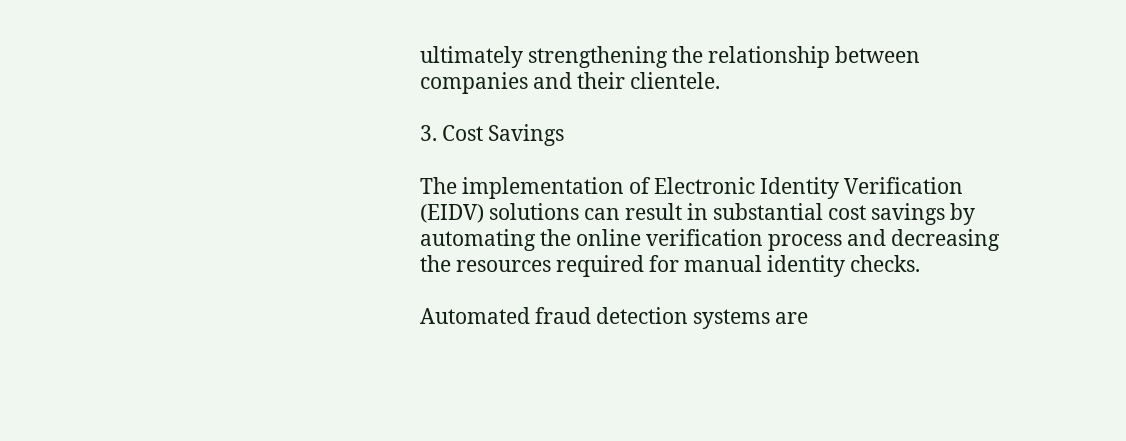ultimately strengthening the relationship between companies and their clientele.

3. Cost Savings

The implementation of Electronic Identity Verification (EIDV) solutions can result in substantial cost savings by automating the online verification process and decreasing the resources required for manual identity checks.

Automated fraud detection systems are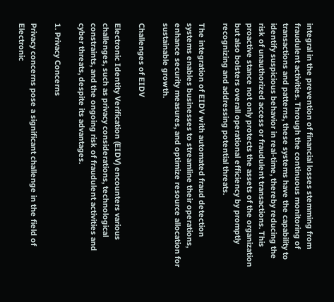integral in the prevention of financial losses stemming from fraudulent activities. Through the continuous monitoring of transactions and patterns, these systems have the capability to identify suspicious behavior in real-time, thereby reducing the risk of unauthorized access or fraudulent transactions. This proactive stance not only protects the assets of the organization but also bolsters overall operational efficiency by promptly recognizing and addressing potential threats.

The integration of EIDV with automated fraud detection systems enables businesses to streamline their operations, enhance security measures, and optimize resource allocation for sustainable growth.

Challenges of EIDV

Electronic Identity Verification (EIDV) encounters various challenges, such as privacy considerations, technological constraints, and the ongoing risk of fraudulent activities and cyber threats, despite its advantages.

1. Privacy Concerns

Privacy concerns pose a significant challenge in the field of Electronic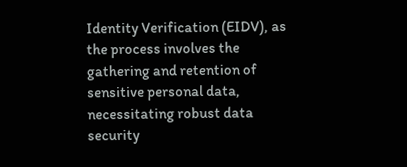Identity Verification (EIDV), as the process involves the gathering and retention of sensitive personal data, necessitating robust data security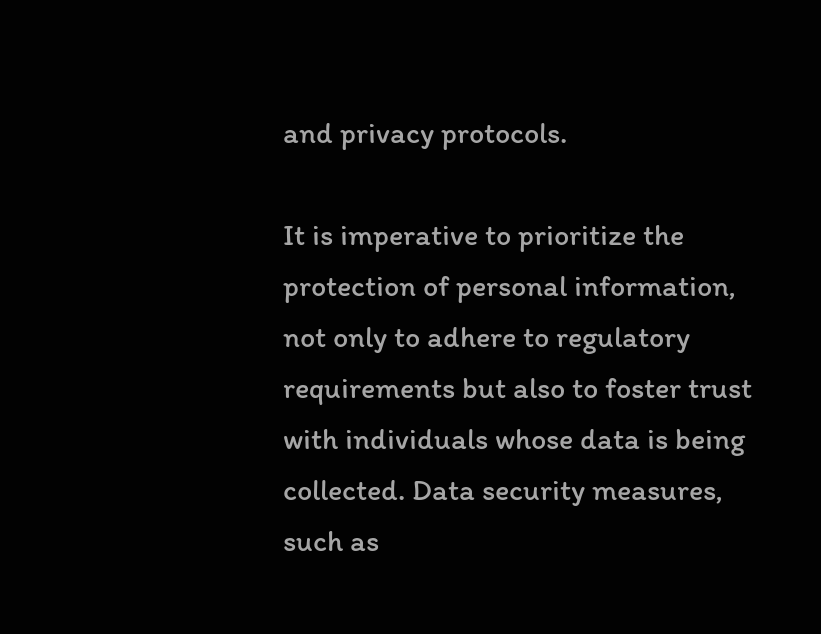and privacy protocols.

It is imperative to prioritize the protection of personal information, not only to adhere to regulatory requirements but also to foster trust with individuals whose data is being collected. Data security measures, such as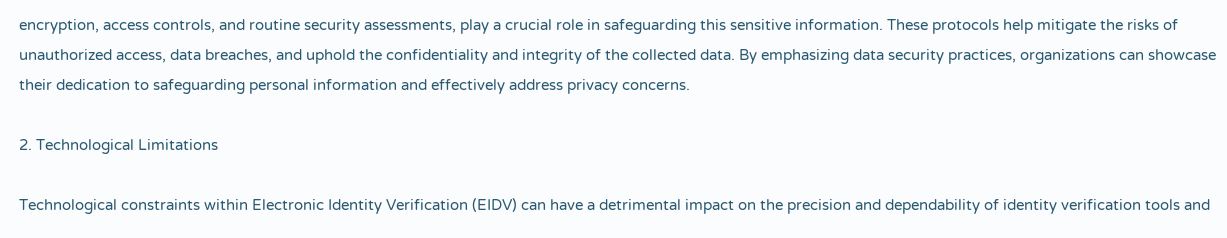encryption, access controls, and routine security assessments, play a crucial role in safeguarding this sensitive information. These protocols help mitigate the risks of unauthorized access, data breaches, and uphold the confidentiality and integrity of the collected data. By emphasizing data security practices, organizations can showcase their dedication to safeguarding personal information and effectively address privacy concerns.

2. Technological Limitations

Technological constraints within Electronic Identity Verification (EIDV) can have a detrimental impact on the precision and dependability of identity verification tools and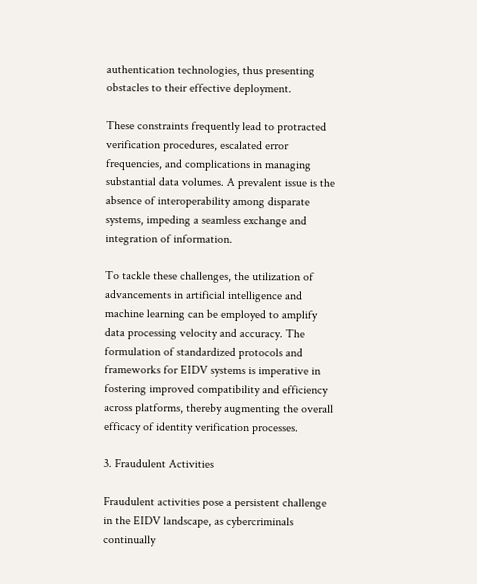authentication technologies, thus presenting obstacles to their effective deployment.

These constraints frequently lead to protracted verification procedures, escalated error frequencies, and complications in managing substantial data volumes. A prevalent issue is the absence of interoperability among disparate systems, impeding a seamless exchange and integration of information.

To tackle these challenges, the utilization of advancements in artificial intelligence and machine learning can be employed to amplify data processing velocity and accuracy. The formulation of standardized protocols and frameworks for EIDV systems is imperative in fostering improved compatibility and efficiency across platforms, thereby augmenting the overall efficacy of identity verification processes.

3. Fraudulent Activities

Fraudulent activities pose a persistent challenge in the EIDV landscape, as cybercriminals continually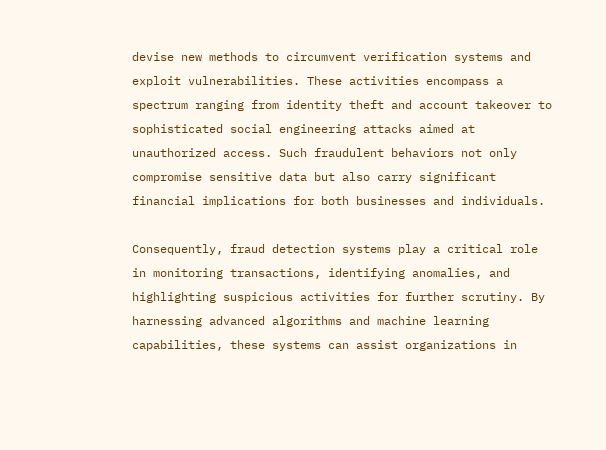devise new methods to circumvent verification systems and exploit vulnerabilities. These activities encompass a spectrum ranging from identity theft and account takeover to sophisticated social engineering attacks aimed at unauthorized access. Such fraudulent behaviors not only compromise sensitive data but also carry significant financial implications for both businesses and individuals.

Consequently, fraud detection systems play a critical role in monitoring transactions, identifying anomalies, and highlighting suspicious activities for further scrutiny. By harnessing advanced algorithms and machine learning capabilities, these systems can assist organizations in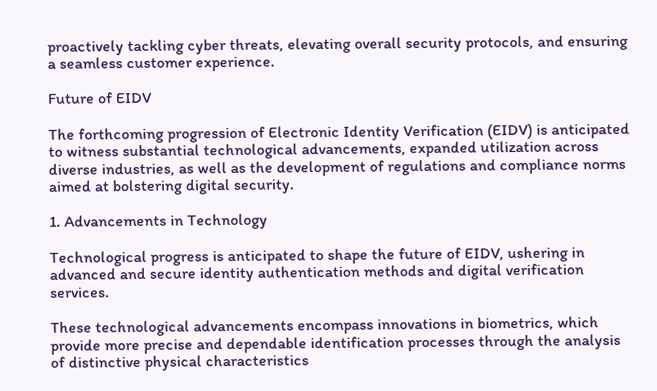proactively tackling cyber threats, elevating overall security protocols, and ensuring a seamless customer experience.

Future of EIDV

The forthcoming progression of Electronic Identity Verification (EIDV) is anticipated to witness substantial technological advancements, expanded utilization across diverse industries, as well as the development of regulations and compliance norms aimed at bolstering digital security.

1. Advancements in Technology

Technological progress is anticipated to shape the future of EIDV, ushering in advanced and secure identity authentication methods and digital verification services.

These technological advancements encompass innovations in biometrics, which provide more precise and dependable identification processes through the analysis of distinctive physical characteristics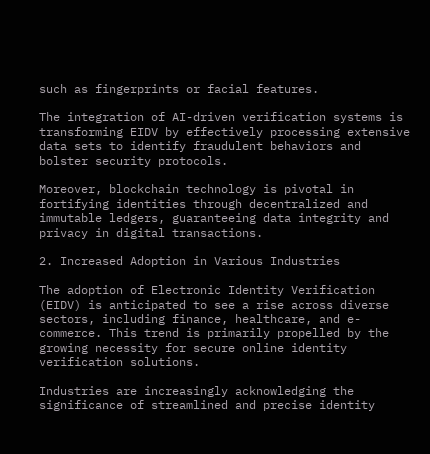such as fingerprints or facial features.

The integration of AI-driven verification systems is transforming EIDV by effectively processing extensive data sets to identify fraudulent behaviors and bolster security protocols.

Moreover, blockchain technology is pivotal in fortifying identities through decentralized and immutable ledgers, guaranteeing data integrity and privacy in digital transactions.

2. Increased Adoption in Various Industries

The adoption of Electronic Identity Verification (EIDV) is anticipated to see a rise across diverse sectors, including finance, healthcare, and e-commerce. This trend is primarily propelled by the growing necessity for secure online identity verification solutions.

Industries are increasingly acknowledging the significance of streamlined and precise identity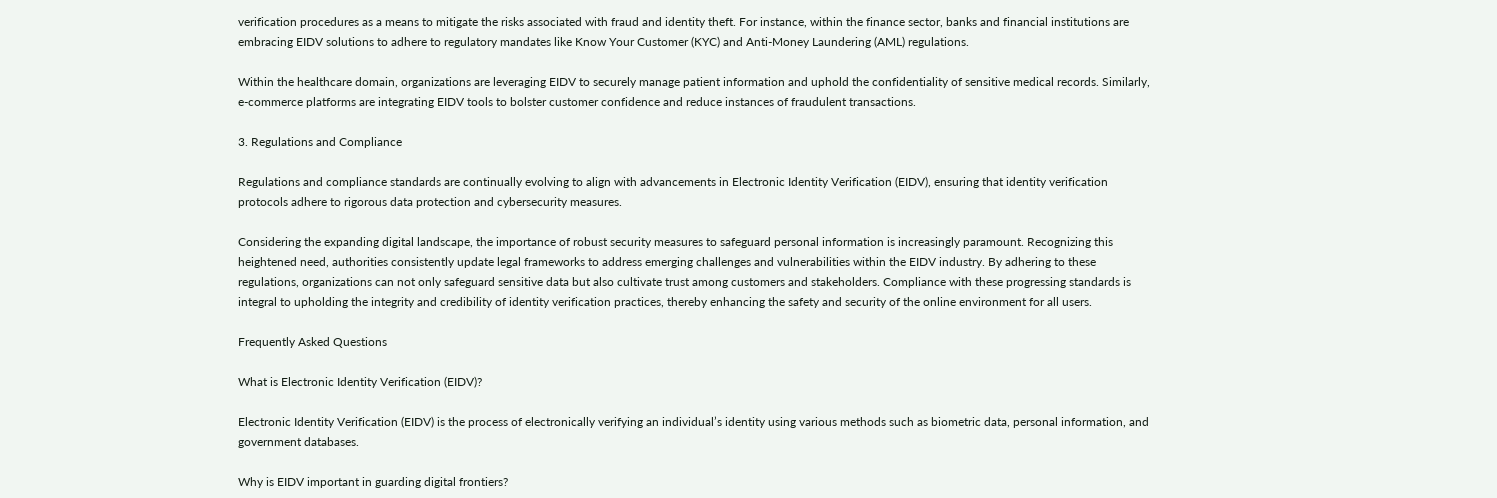verification procedures as a means to mitigate the risks associated with fraud and identity theft. For instance, within the finance sector, banks and financial institutions are embracing EIDV solutions to adhere to regulatory mandates like Know Your Customer (KYC) and Anti-Money Laundering (AML) regulations.

Within the healthcare domain, organizations are leveraging EIDV to securely manage patient information and uphold the confidentiality of sensitive medical records. Similarly, e-commerce platforms are integrating EIDV tools to bolster customer confidence and reduce instances of fraudulent transactions.

3. Regulations and Compliance

Regulations and compliance standards are continually evolving to align with advancements in Electronic Identity Verification (EIDV), ensuring that identity verification protocols adhere to rigorous data protection and cybersecurity measures.

Considering the expanding digital landscape, the importance of robust security measures to safeguard personal information is increasingly paramount. Recognizing this heightened need, authorities consistently update legal frameworks to address emerging challenges and vulnerabilities within the EIDV industry. By adhering to these regulations, organizations can not only safeguard sensitive data but also cultivate trust among customers and stakeholders. Compliance with these progressing standards is integral to upholding the integrity and credibility of identity verification practices, thereby enhancing the safety and security of the online environment for all users.

Frequently Asked Questions

What is Electronic Identity Verification (EIDV)?

Electronic Identity Verification (EIDV) is the process of electronically verifying an individual’s identity using various methods such as biometric data, personal information, and government databases.

Why is EIDV important in guarding digital frontiers?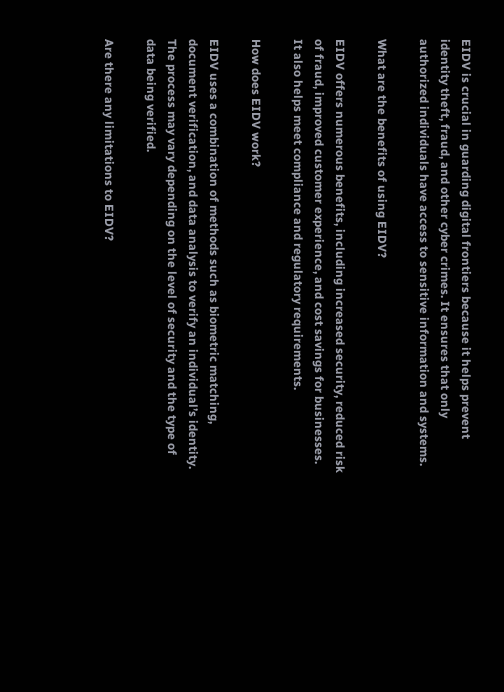EIDV is crucial in guarding digital frontiers because it helps prevent identity theft, fraud, and other cyber crimes. It ensures that only authorized individuals have access to sensitive information and systems.

What are the benefits of using EIDV?

EIDV offers numerous benefits, including increased security, reduced risk of fraud, improved customer experience, and cost savings for businesses. It also helps meet compliance and regulatory requirements.

How does EIDV work?

EIDV uses a combination of methods such as biometric matching, document verification, and data analysis to verify an individual’s identity. The process may vary depending on the level of security and the type of data being verified.

Are there any limitations to EIDV?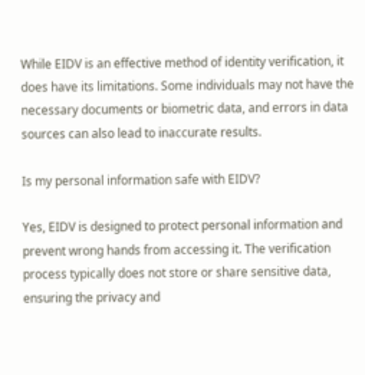While EIDV is an effective method of identity verification, it does have its limitations. Some individuals may not have the necessary documents or biometric data, and errors in data sources can also lead to inaccurate results.

Is my personal information safe with EIDV?

Yes, EIDV is designed to protect personal information and prevent wrong hands from accessing it. The verification process typically does not store or share sensitive data, ensuring the privacy and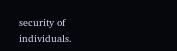security of individuals.